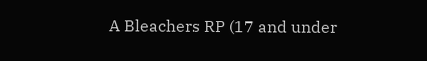A Bleachers RP (17 and under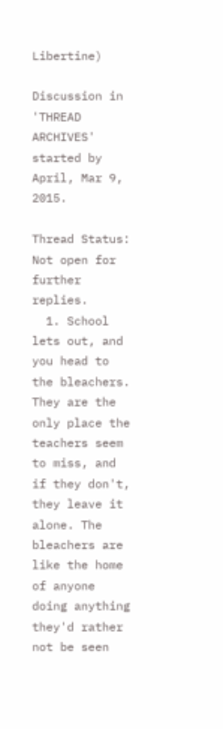Libertine)

Discussion in 'THREAD ARCHIVES' started by April, Mar 9, 2015.

Thread Status:
Not open for further replies.
  1. School lets out, and you head to the bleachers. They are the only place the teachers seem to miss, and if they don't, they leave it alone. The bleachers are like the home of anyone doing anything they'd rather not be seen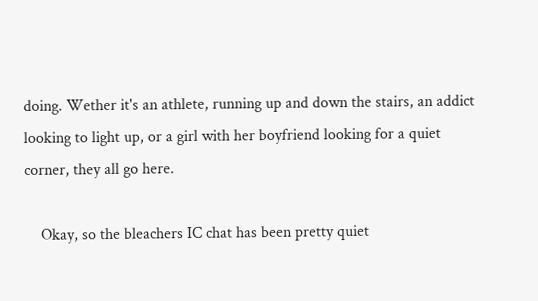doing. Wether it's an athlete, running up and down the stairs, an addict looking to light up, or a girl with her boyfriend looking for a quiet corner, they all go here.

    Okay, so the bleachers IC chat has been pretty quiet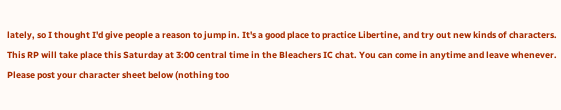lately, so I thought I'd give people a reason to jump in. It's a good place to practice Libertine, and try out new kinds of characters. This RP will take place this Saturday at 3:00 central time in the Bleachers IC chat. You can come in anytime and leave whenever. Please post your character sheet below (nothing too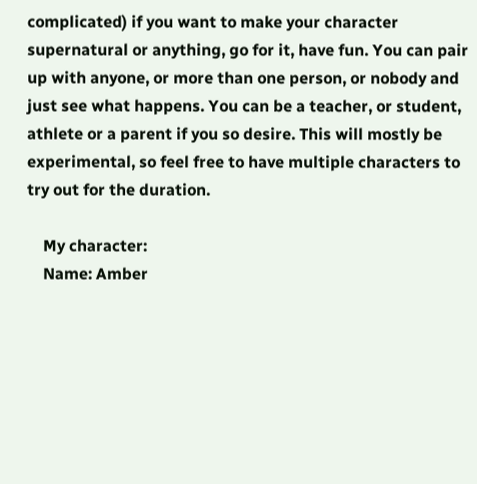complicated) if you want to make your character supernatural or anything, go for it, have fun. You can pair up with anyone, or more than one person, or nobody and just see what happens. You can be a teacher, or student, athlete or a parent if you so desire. This will mostly be experimental, so feel free to have multiple characters to try out for the duration.

    My character:
    Name: Amber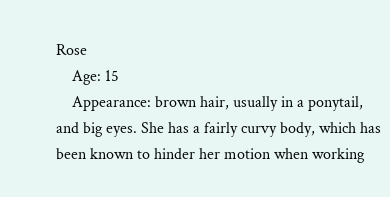Rose
    Age: 15
    Appearance: brown hair, usually in a ponytail, and big eyes. She has a fairly curvy body, which has been known to hinder her motion when working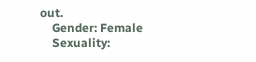out.
    Gender: Female
    Sexuality: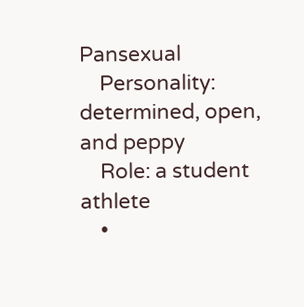Pansexual
    Personality: determined, open, and peppy
    Role: a student athlete
    •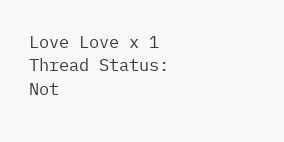Love Love x 1
Thread Status:
Not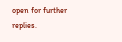open for further replies.